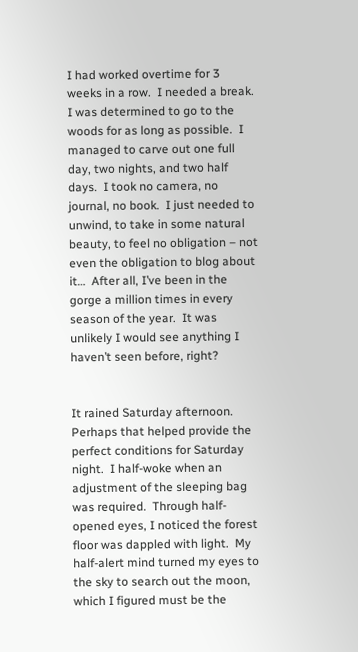I had worked overtime for 3 weeks in a row.  I needed a break.  I was determined to go to the woods for as long as possible.  I managed to carve out one full day, two nights, and two half days.  I took no camera, no journal, no book.  I just needed to unwind, to take in some natural beauty, to feel no obligation – not even the obligation to blog about it…  After all, I’ve been in the gorge a million times in every season of the year.  It was unlikely I would see anything I haven’t seen before, right?


It rained Saturday afternoon.  Perhaps that helped provide the perfect conditions for Saturday night.  I half-woke when an adjustment of the sleeping bag was required.  Through half-opened eyes, I noticed the forest floor was dappled with light.  My half-alert mind turned my eyes to the sky to search out the moon, which I figured must be the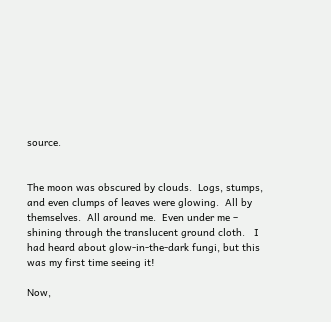source.


The moon was obscured by clouds.  Logs, stumps, and even clumps of leaves were glowing.  All by themselves.  All around me.  Even under me – shining through the translucent ground cloth.   I had heard about glow-in-the-dark fungi, but this was my first time seeing it!

Now,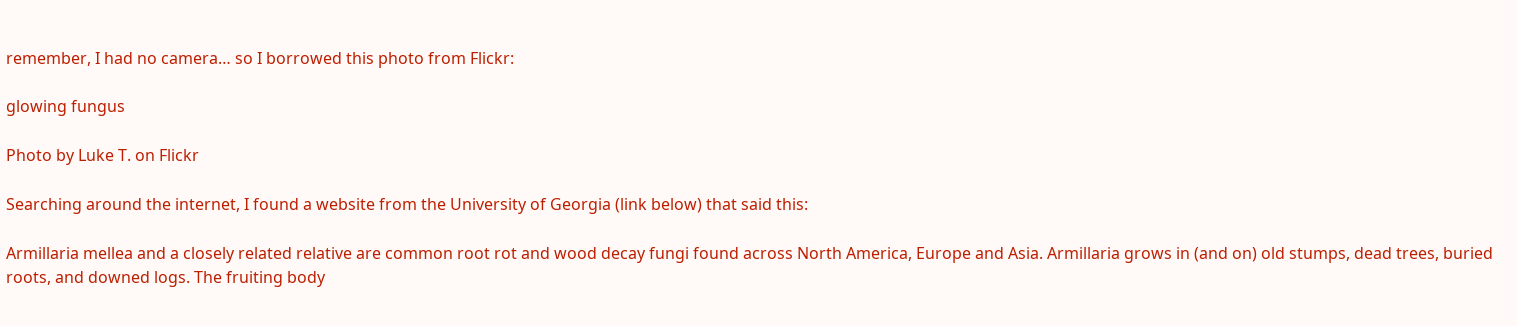remember, I had no camera… so I borrowed this photo from Flickr:

glowing fungus

Photo by Luke T. on Flickr

Searching around the internet, I found a website from the University of Georgia (link below) that said this:

Armillaria mellea and a closely related relative are common root rot and wood decay fungi found across North America, Europe and Asia. Armillaria grows in (and on) old stumps, dead trees, buried roots, and downed logs. The fruiting body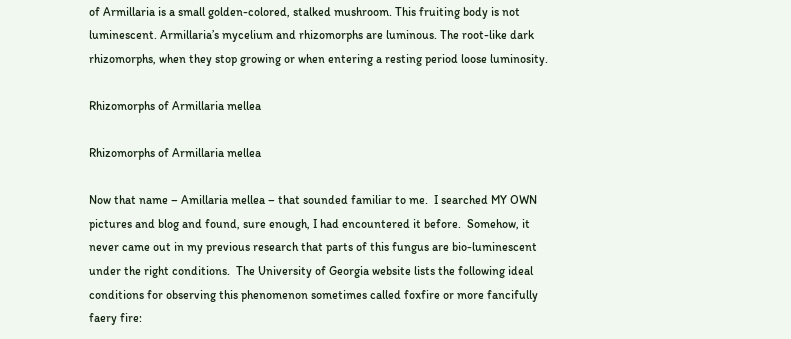of Armillaria is a small golden-colored, stalked mushroom. This fruiting body is not luminescent. Armillaria’s mycelium and rhizomorphs are luminous. The root-like dark rhizomorphs, when they stop growing or when entering a resting period loose luminosity.

Rhizomorphs of Armillaria mellea

Rhizomorphs of Armillaria mellea

Now that name – Amillaria mellea – that sounded familiar to me.  I searched MY OWN pictures and blog and found, sure enough, I had encountered it before.  Somehow, it never came out in my previous research that parts of this fungus are bio-luminescent under the right conditions.  The University of Georgia website lists the following ideal conditions for observing this phenomenon sometimes called foxfire or more fancifully faery fire: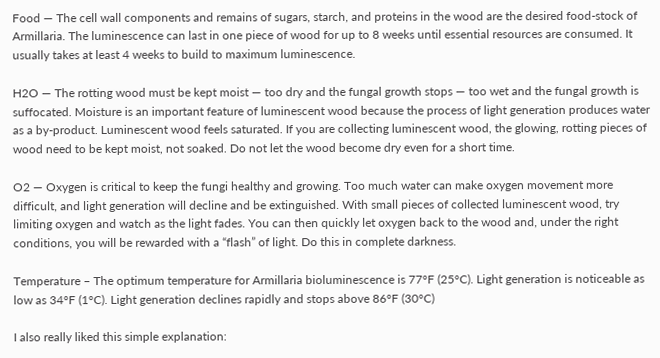Food — The cell wall components and remains of sugars, starch, and proteins in the wood are the desired food-stock of Armillaria. The luminescence can last in one piece of wood for up to 8 weeks until essential resources are consumed. It usually takes at least 4 weeks to build to maximum luminescence.

H2O — The rotting wood must be kept moist — too dry and the fungal growth stops — too wet and the fungal growth is suffocated. Moisture is an important feature of luminescent wood because the process of light generation produces water as a by-product. Luminescent wood feels saturated. If you are collecting luminescent wood, the glowing, rotting pieces of wood need to be kept moist, not soaked. Do not let the wood become dry even for a short time.

O2 — Oxygen is critical to keep the fungi healthy and growing. Too much water can make oxygen movement more difficult, and light generation will decline and be extinguished. With small pieces of collected luminescent wood, try limiting oxygen and watch as the light fades. You can then quickly let oxygen back to the wood and, under the right conditions, you will be rewarded with a “flash” of light. Do this in complete darkness.

Temperature – The optimum temperature for Armillaria bioluminescence is 77°F (25°C). Light generation is noticeable as low as 34°F (1°C). Light generation declines rapidly and stops above 86°F (30°C)

I also really liked this simple explanation: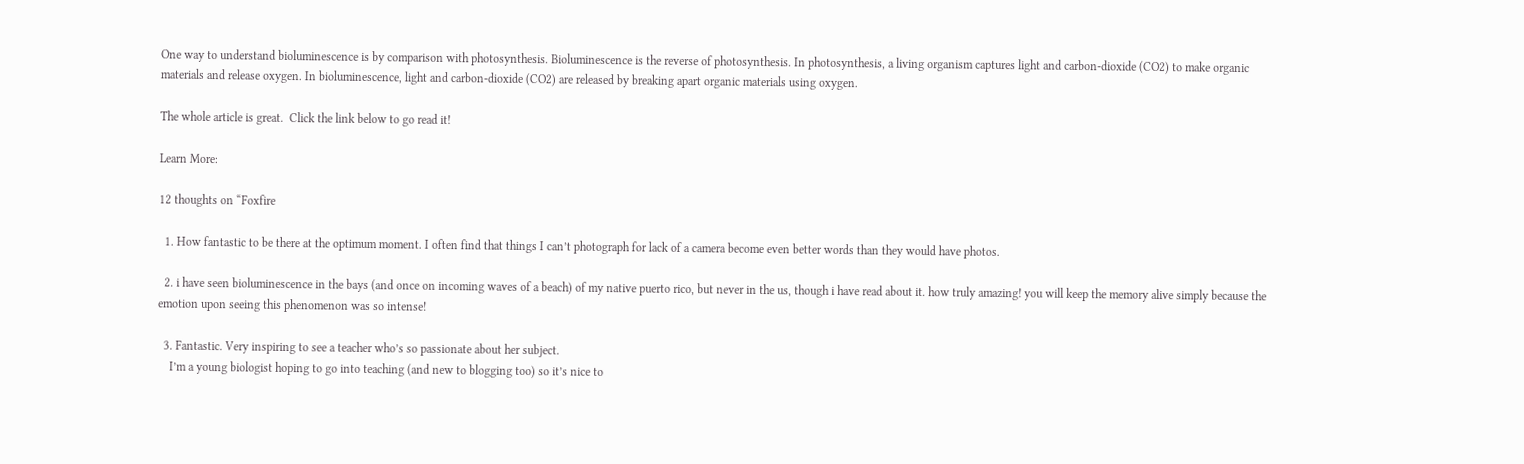One way to understand bioluminescence is by comparison with photosynthesis. Bioluminescence is the reverse of photosynthesis. In photosynthesis, a living organism captures light and carbon-dioxide (CO2) to make organic materials and release oxygen. In bioluminescence, light and carbon-dioxide (CO2) are released by breaking apart organic materials using oxygen.

The whole article is great.  Click the link below to go read it!

Learn More:

12 thoughts on “Foxfire

  1. How fantastic to be there at the optimum moment. I often find that things I can’t photograph for lack of a camera become even better words than they would have photos.

  2. i have seen bioluminescence in the bays (and once on incoming waves of a beach) of my native puerto rico, but never in the us, though i have read about it. how truly amazing! you will keep the memory alive simply because the emotion upon seeing this phenomenon was so intense!

  3. Fantastic. Very inspiring to see a teacher who’s so passionate about her subject.
    I’m a young biologist hoping to go into teaching (and new to blogging too) so it’s nice to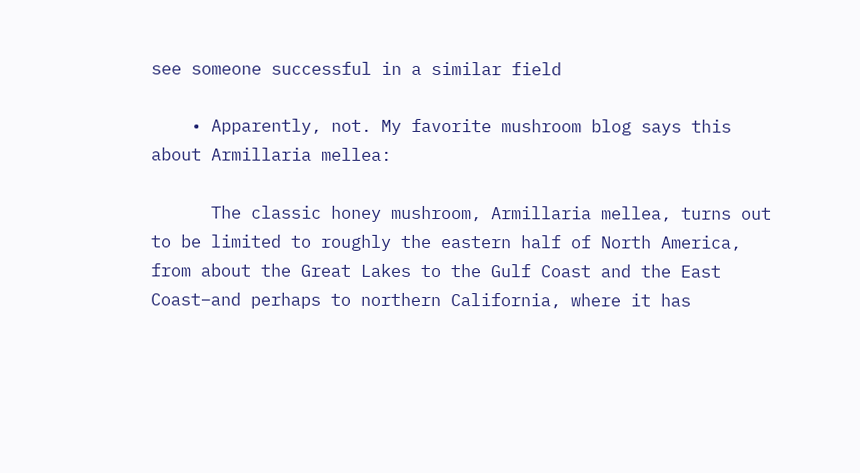see someone successful in a similar field

    • Apparently, not. My favorite mushroom blog says this about Armillaria mellea:

      The classic honey mushroom, Armillaria mellea, turns out to be limited to roughly the eastern half of North America, from about the Great Lakes to the Gulf Coast and the East Coast–and perhaps to northern California, where it has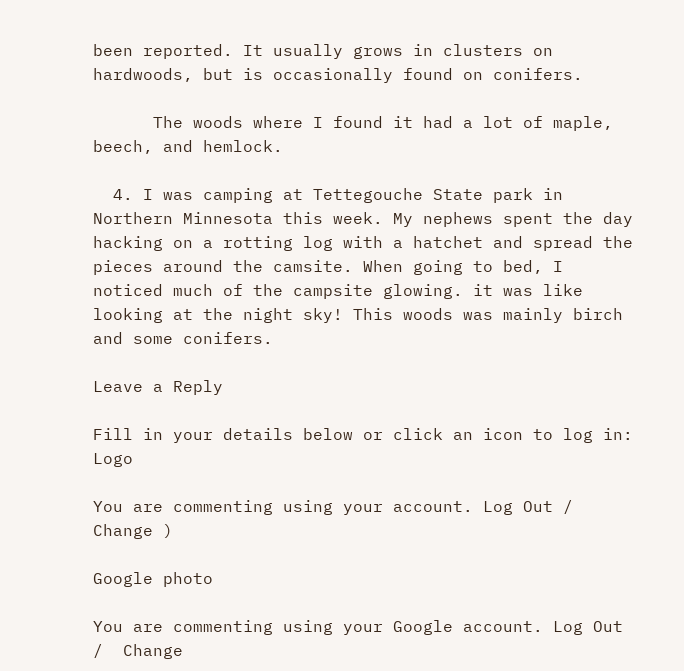been reported. It usually grows in clusters on hardwoods, but is occasionally found on conifers.

      The woods where I found it had a lot of maple, beech, and hemlock.

  4. I was camping at Tettegouche State park in Northern Minnesota this week. My nephews spent the day hacking on a rotting log with a hatchet and spread the pieces around the camsite. When going to bed, I noticed much of the campsite glowing. it was like looking at the night sky! This woods was mainly birch and some conifers.

Leave a Reply

Fill in your details below or click an icon to log in: Logo

You are commenting using your account. Log Out /  Change )

Google photo

You are commenting using your Google account. Log Out /  Change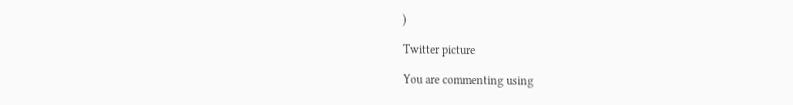)

Twitter picture

You are commenting using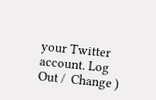your Twitter account. Log Out /  Change )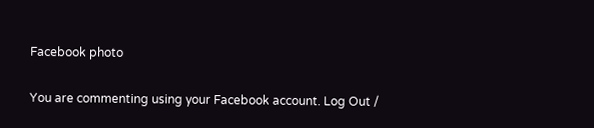Facebook photo

You are commenting using your Facebook account. Log Out /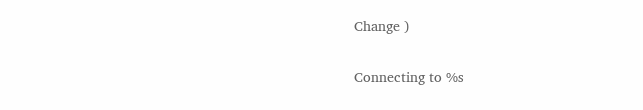Change )

Connecting to %s